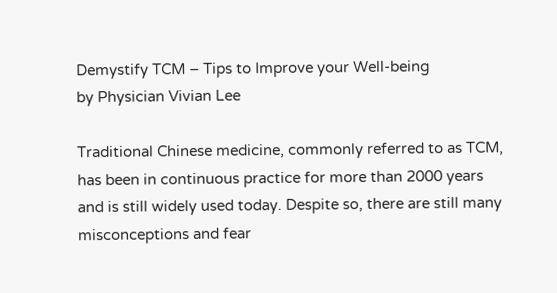Demystify TCM – Tips to Improve your Well-being
by Physician Vivian Lee

Traditional Chinese medicine, commonly referred to as TCM, has been in continuous practice for more than 2000 years and is still widely used today. Despite so, there are still many misconceptions and fear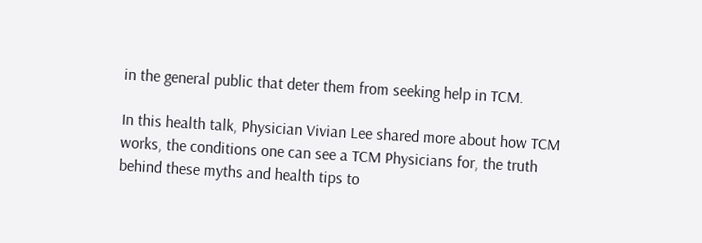in the general public that deter them from seeking help in TCM.

In this health talk, Physician Vivian Lee shared more about how TCM works, the conditions one can see a TCM Physicians for, the truth behind these myths and health tips to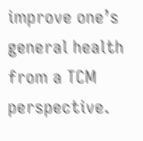improve one’s general health from a TCM perspective.